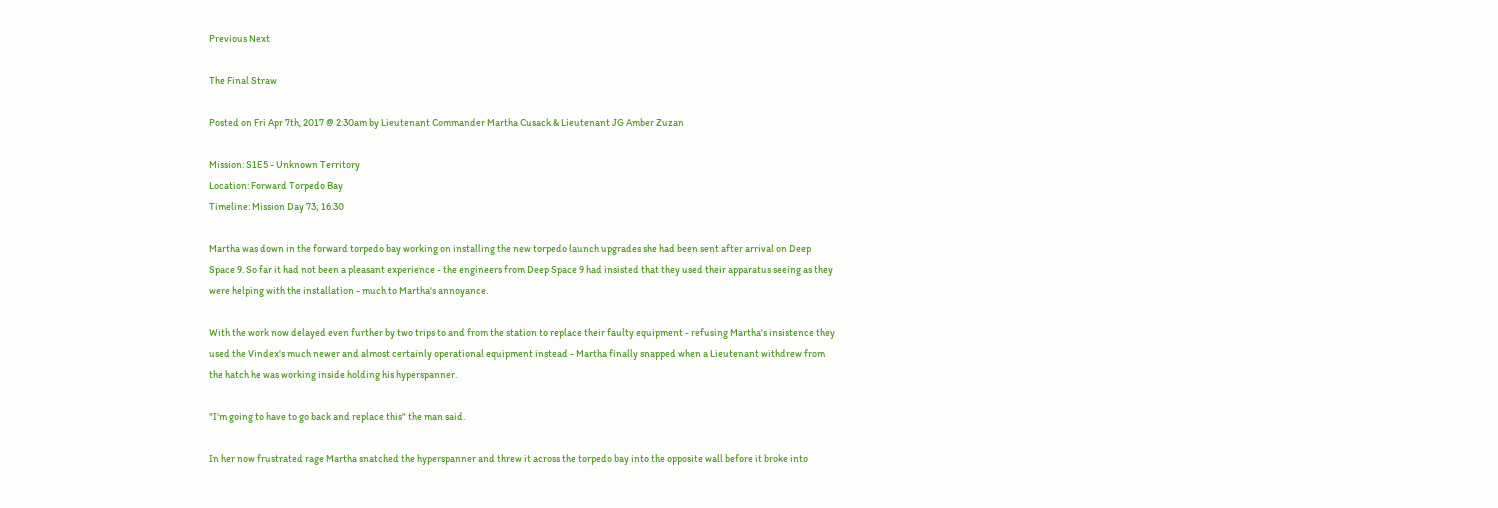Previous Next

The Final Straw

Posted on Fri Apr 7th, 2017 @ 2:30am by Lieutenant Commander Martha Cusack & Lieutenant JG Amber Zuzan

Mission: S1E5 - Unknown Territory
Location: Forward Torpedo Bay
Timeline: Mission Day 73; 16:30

Martha was down in the forward torpedo bay working on installing the new torpedo launch upgrades she had been sent after arrival on Deep Space 9. So far it had not been a pleasant experience - the engineers from Deep Space 9 had insisted that they used their apparatus seeing as they were helping with the installation - much to Martha's annoyance.

With the work now delayed even further by two trips to and from the station to replace their faulty equipment - refusing Martha's insistence they used the Vindex's much newer and almost certainly operational equipment instead - Martha finally snapped when a Lieutenant withdrew from the hatch he was working inside holding his hyperspanner.

"I'm going to have to go back and replace this" the man said.

In her now frustrated rage Martha snatched the hyperspanner and threw it across the torpedo bay into the opposite wall before it broke into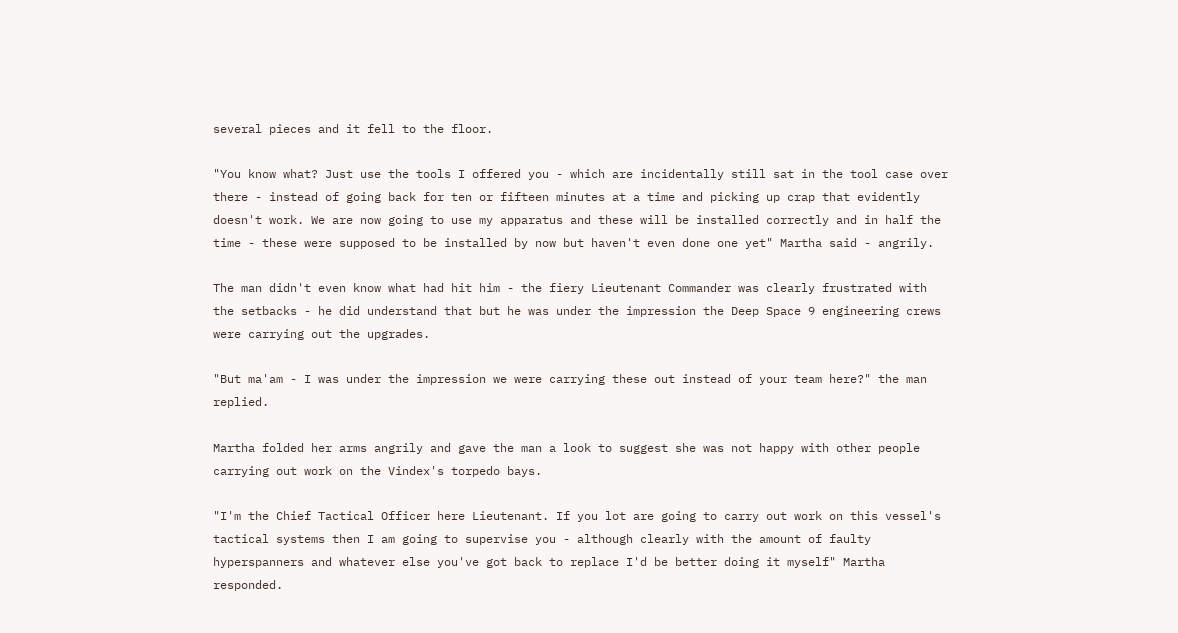several pieces and it fell to the floor.

"You know what? Just use the tools I offered you - which are incidentally still sat in the tool case over there - instead of going back for ten or fifteen minutes at a time and picking up crap that evidently doesn't work. We are now going to use my apparatus and these will be installed correctly and in half the time - these were supposed to be installed by now but haven't even done one yet" Martha said - angrily.

The man didn't even know what had hit him - the fiery Lieutenant Commander was clearly frustrated with the setbacks - he did understand that but he was under the impression the Deep Space 9 engineering crews were carrying out the upgrades.

"But ma'am - I was under the impression we were carrying these out instead of your team here?" the man replied.

Martha folded her arms angrily and gave the man a look to suggest she was not happy with other people carrying out work on the Vindex's torpedo bays.

"I'm the Chief Tactical Officer here Lieutenant. If you lot are going to carry out work on this vessel's tactical systems then I am going to supervise you - although clearly with the amount of faulty hyperspanners and whatever else you've got back to replace I'd be better doing it myself" Martha responded.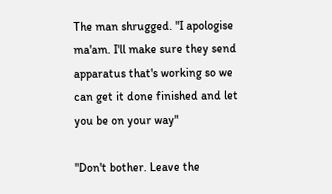The man shrugged. "I apologise ma'am. I'll make sure they send apparatus that's working so we can get it done finished and let you be on your way"

"Don't bother. Leave the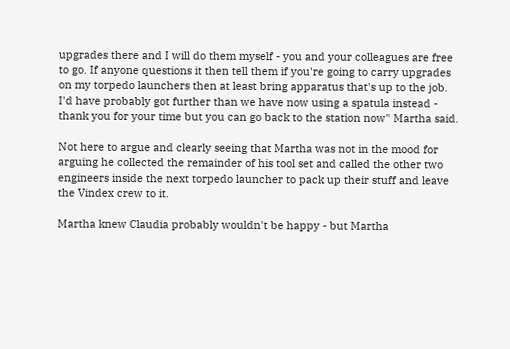upgrades there and I will do them myself - you and your colleagues are free to go. If anyone questions it then tell them if you're going to carry upgrades on my torpedo launchers then at least bring apparatus that's up to the job. I'd have probably got further than we have now using a spatula instead - thank you for your time but you can go back to the station now" Martha said.

Not here to argue and clearly seeing that Martha was not in the mood for arguing he collected the remainder of his tool set and called the other two engineers inside the next torpedo launcher to pack up their stuff and leave the Vindex crew to it.

Martha knew Claudia probably wouldn't be happy - but Martha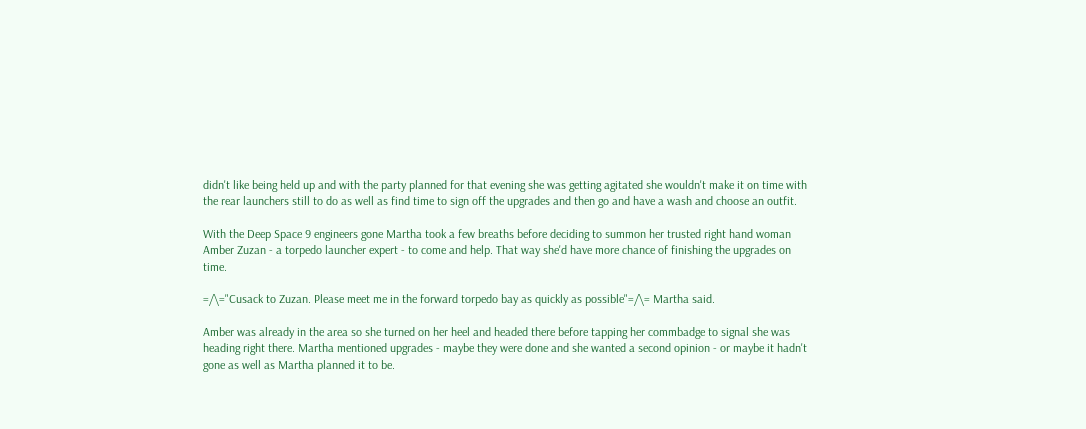didn't like being held up and with the party planned for that evening she was getting agitated she wouldn't make it on time with the rear launchers still to do as well as find time to sign off the upgrades and then go and have a wash and choose an outfit.

With the Deep Space 9 engineers gone Martha took a few breaths before deciding to summon her trusted right hand woman Amber Zuzan - a torpedo launcher expert - to come and help. That way she'd have more chance of finishing the upgrades on time.

=/\="Cusack to Zuzan. Please meet me in the forward torpedo bay as quickly as possible"=/\= Martha said.

Amber was already in the area so she turned on her heel and headed there before tapping her commbadge to signal she was heading right there. Martha mentioned upgrades - maybe they were done and she wanted a second opinion - or maybe it hadn't gone as well as Martha planned it to be.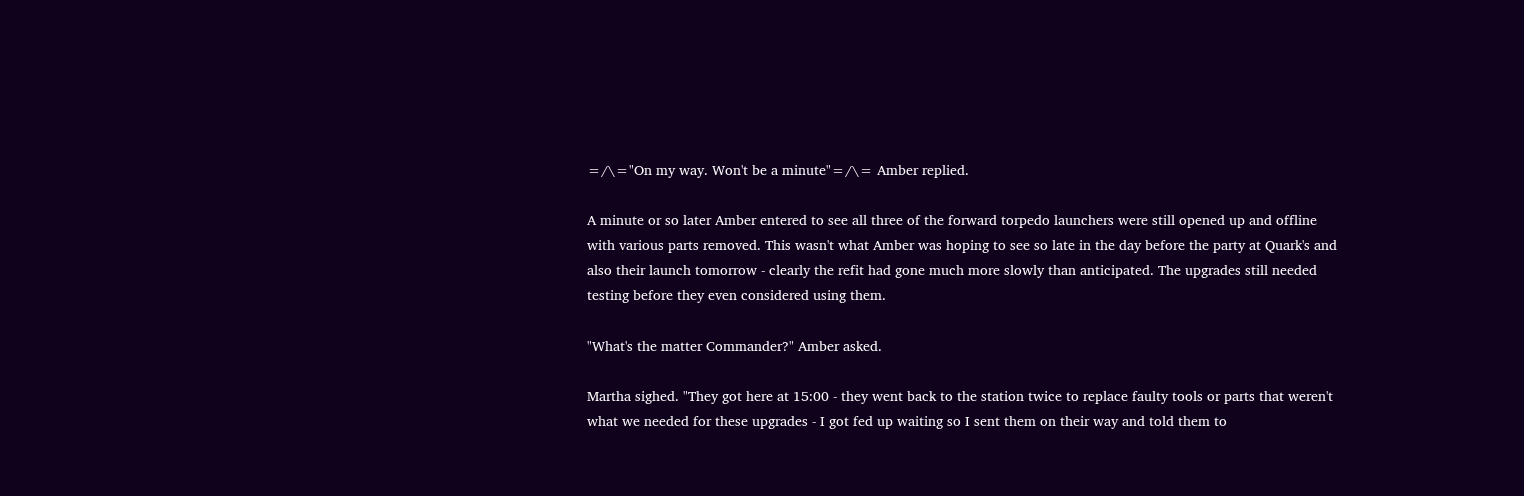=/\="On my way. Won't be a minute"=/\= Amber replied.

A minute or so later Amber entered to see all three of the forward torpedo launchers were still opened up and offline with various parts removed. This wasn't what Amber was hoping to see so late in the day before the party at Quark's and also their launch tomorrow - clearly the refit had gone much more slowly than anticipated. The upgrades still needed testing before they even considered using them.

"What's the matter Commander?" Amber asked.

Martha sighed. "They got here at 15:00 - they went back to the station twice to replace faulty tools or parts that weren't what we needed for these upgrades - I got fed up waiting so I sent them on their way and told them to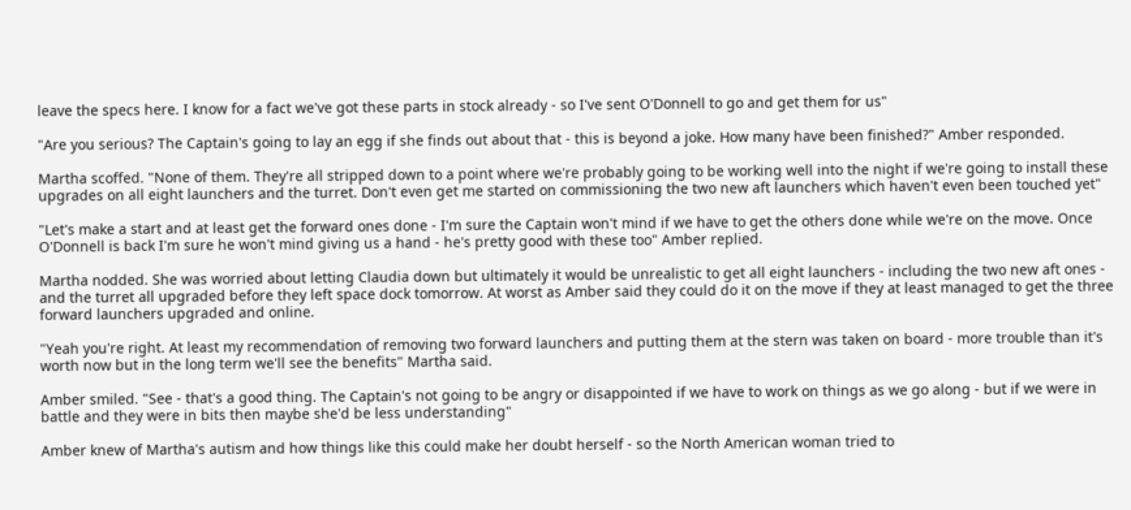leave the specs here. I know for a fact we've got these parts in stock already - so I've sent O'Donnell to go and get them for us"

"Are you serious? The Captain's going to lay an egg if she finds out about that - this is beyond a joke. How many have been finished?" Amber responded.

Martha scoffed. "None of them. They're all stripped down to a point where we're probably going to be working well into the night if we're going to install these upgrades on all eight launchers and the turret. Don't even get me started on commissioning the two new aft launchers which haven't even been touched yet"

"Let's make a start and at least get the forward ones done - I'm sure the Captain won't mind if we have to get the others done while we're on the move. Once O'Donnell is back I'm sure he won't mind giving us a hand - he's pretty good with these too" Amber replied.

Martha nodded. She was worried about letting Claudia down but ultimately it would be unrealistic to get all eight launchers - including the two new aft ones - and the turret all upgraded before they left space dock tomorrow. At worst as Amber said they could do it on the move if they at least managed to get the three forward launchers upgraded and online.

"Yeah you're right. At least my recommendation of removing two forward launchers and putting them at the stern was taken on board - more trouble than it's worth now but in the long term we'll see the benefits" Martha said.

Amber smiled. "See - that's a good thing. The Captain's not going to be angry or disappointed if we have to work on things as we go along - but if we were in battle and they were in bits then maybe she'd be less understanding"

Amber knew of Martha's autism and how things like this could make her doubt herself - so the North American woman tried to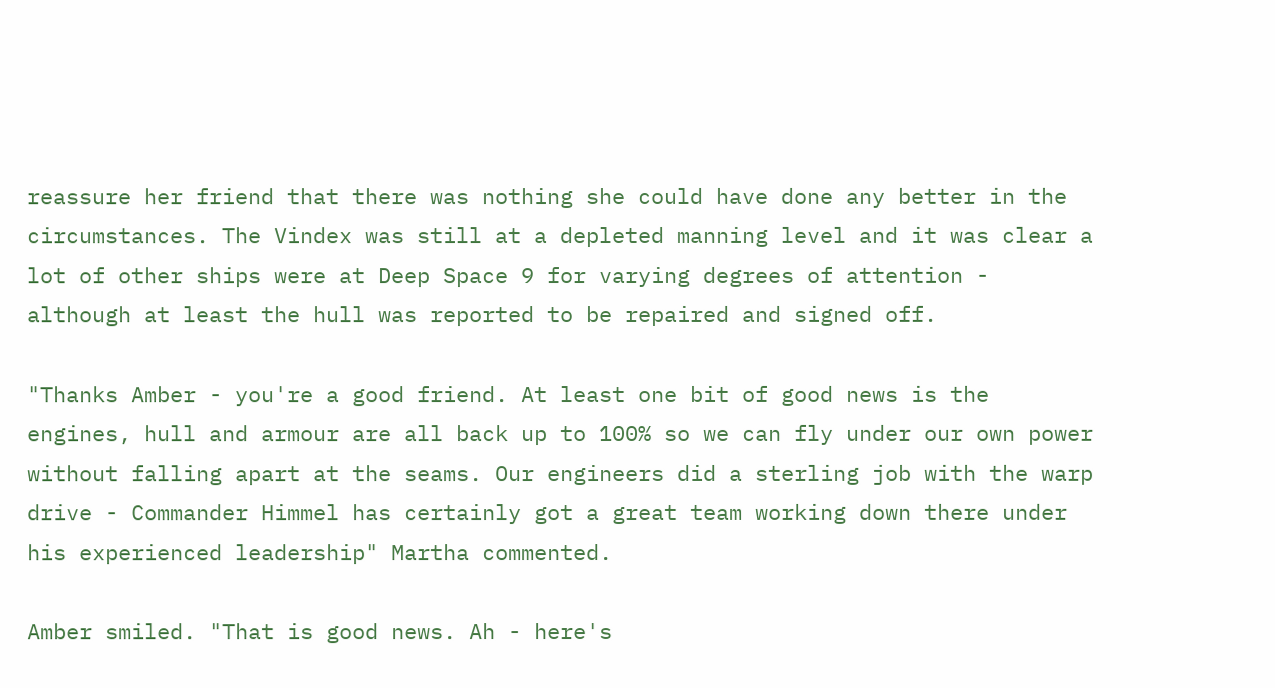reassure her friend that there was nothing she could have done any better in the circumstances. The Vindex was still at a depleted manning level and it was clear a lot of other ships were at Deep Space 9 for varying degrees of attention - although at least the hull was reported to be repaired and signed off.

"Thanks Amber - you're a good friend. At least one bit of good news is the engines, hull and armour are all back up to 100% so we can fly under our own power without falling apart at the seams. Our engineers did a sterling job with the warp drive - Commander Himmel has certainly got a great team working down there under his experienced leadership" Martha commented.

Amber smiled. "That is good news. Ah - here's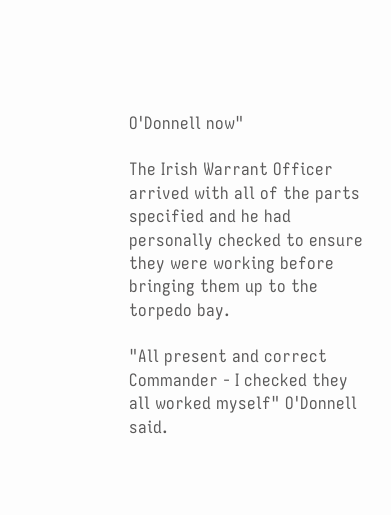O'Donnell now"

The Irish Warrant Officer arrived with all of the parts specified and he had personally checked to ensure they were working before bringing them up to the torpedo bay.

"All present and correct Commander - I checked they all worked myself" O'Donnell said.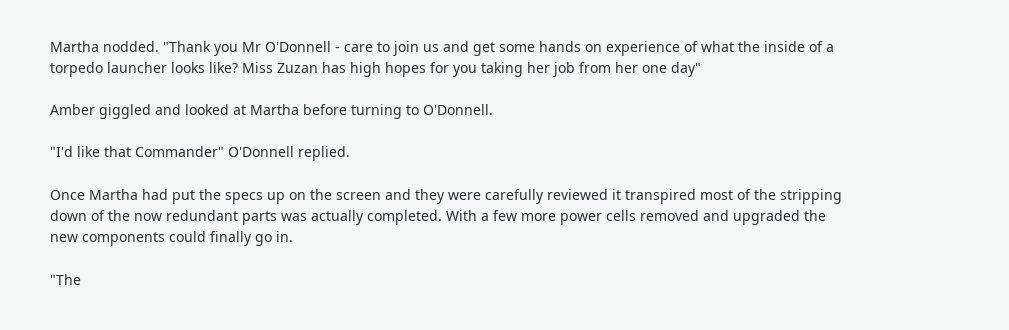Martha nodded. "Thank you Mr O'Donnell - care to join us and get some hands on experience of what the inside of a torpedo launcher looks like? Miss Zuzan has high hopes for you taking her job from her one day"

Amber giggled and looked at Martha before turning to O'Donnell.

"I'd like that Commander" O'Donnell replied.

Once Martha had put the specs up on the screen and they were carefully reviewed it transpired most of the stripping down of the now redundant parts was actually completed. With a few more power cells removed and upgraded the new components could finally go in.

"The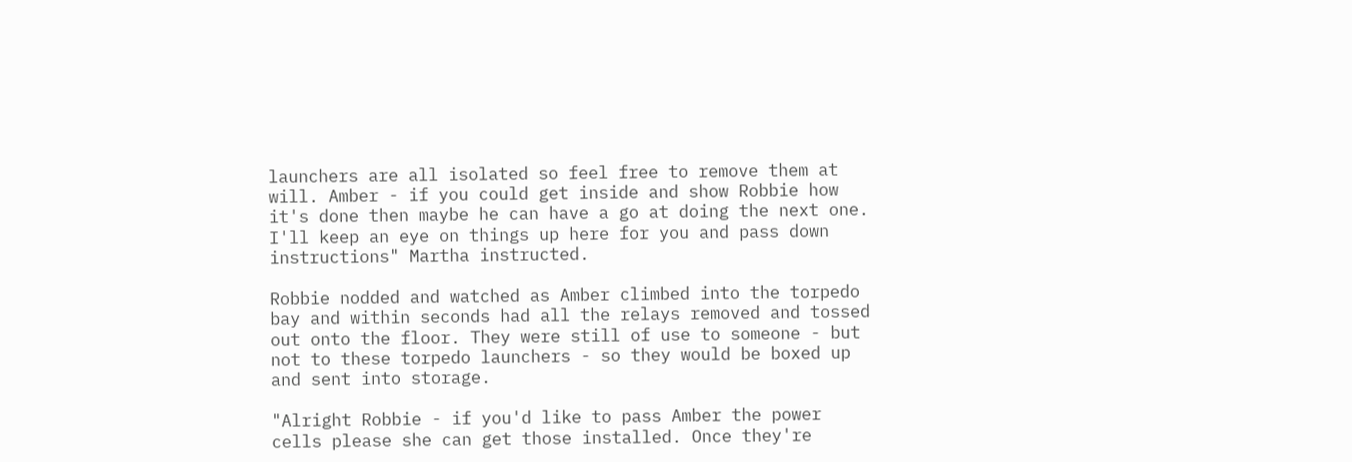launchers are all isolated so feel free to remove them at will. Amber - if you could get inside and show Robbie how it's done then maybe he can have a go at doing the next one. I'll keep an eye on things up here for you and pass down instructions" Martha instructed.

Robbie nodded and watched as Amber climbed into the torpedo bay and within seconds had all the relays removed and tossed out onto the floor. They were still of use to someone - but not to these torpedo launchers - so they would be boxed up and sent into storage.

"Alright Robbie - if you'd like to pass Amber the power cells please she can get those installed. Once they're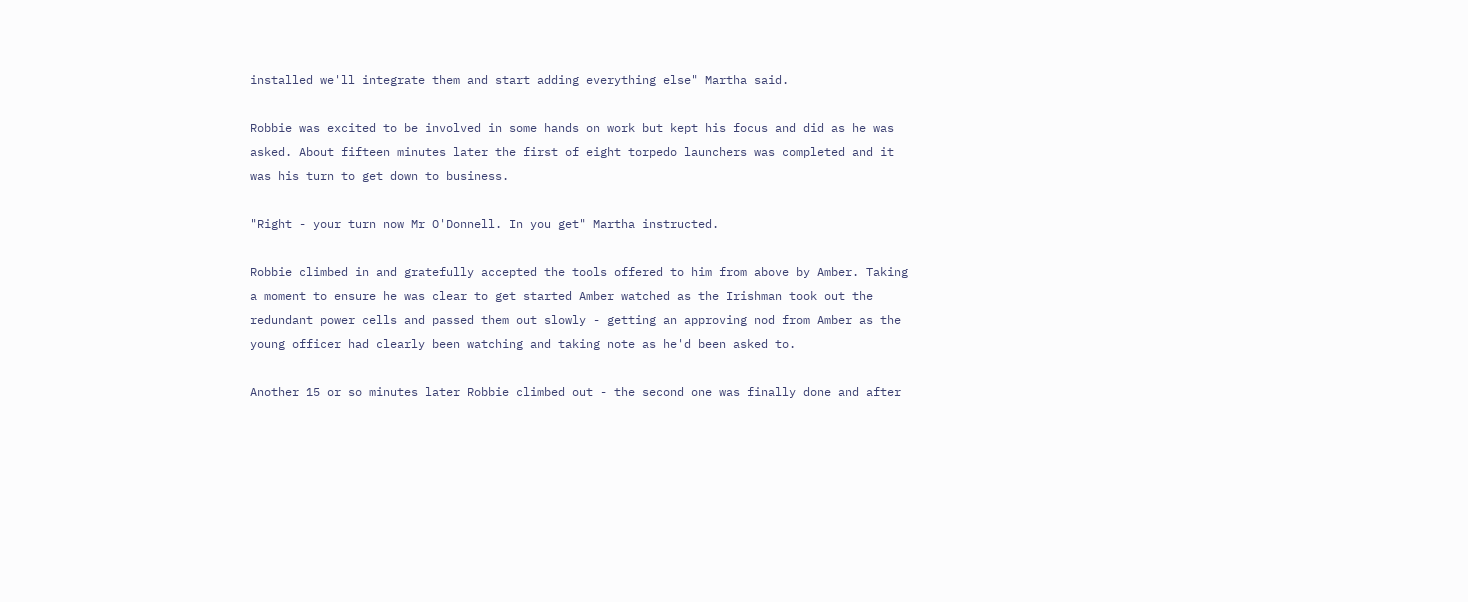installed we'll integrate them and start adding everything else" Martha said.

Robbie was excited to be involved in some hands on work but kept his focus and did as he was asked. About fifteen minutes later the first of eight torpedo launchers was completed and it was his turn to get down to business.

"Right - your turn now Mr O'Donnell. In you get" Martha instructed.

Robbie climbed in and gratefully accepted the tools offered to him from above by Amber. Taking a moment to ensure he was clear to get started Amber watched as the Irishman took out the redundant power cells and passed them out slowly - getting an approving nod from Amber as the young officer had clearly been watching and taking note as he'd been asked to.

Another 15 or so minutes later Robbie climbed out - the second one was finally done and after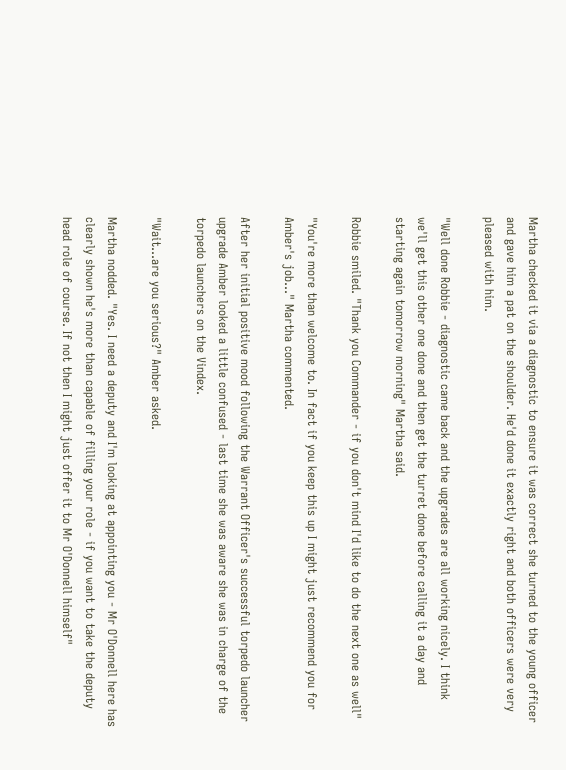Martha checked it via a diagnostic to ensure it was correct she turned to the young officer and gave him a pat on the shoulder. He'd done it exactly right and both officers were very pleased with him.

"Well done Robbie - diagnostic came back and the upgrades are all working nicely. I think we'll get this other one done and then get the turret done before calling it a day and starting again tomorrow morning" Martha said.

Robbie smiled. "Thank you Commander - if you don't mind I'd like to do the next one as well"

"You're more than welcome to. In fact if you keep this up I might just recommend you for Amber's job..." Martha commented.

After her initial positive mood following the Warrant Officer's successful torpedo launcher upgrade Amber looked a little confused - last time she was aware she was in charge of the torpedo launchers on the Vindex.

"Wait...are you serious?" Amber asked.

Martha nodded. "Yes. I need a deputy and I'm looking at appointing you - Mr O'Donnell here has clearly shown he's more than capable of filling your role - if you want to take the deputy head role of course. If not then I might just offer it to Mr O'Donnell himself"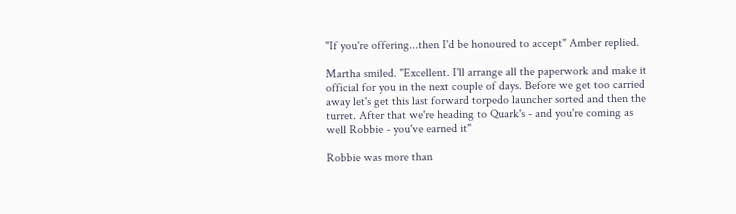"If you're offering...then I'd be honoured to accept" Amber replied.

Martha smiled. "Excellent. I'll arrange all the paperwork and make it official for you in the next couple of days. Before we get too carried away let's get this last forward torpedo launcher sorted and then the turret. After that we're heading to Quark's - and you're coming as well Robbie - you've earned it"

Robbie was more than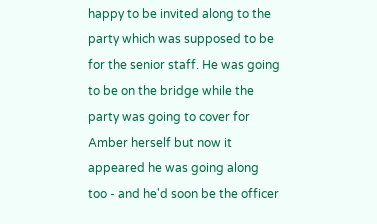happy to be invited along to the party which was supposed to be for the senior staff. He was going to be on the bridge while the party was going to cover for Amber herself but now it appeared he was going along too - and he'd soon be the officer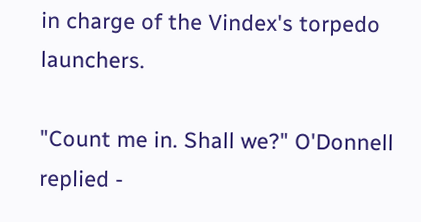in charge of the Vindex's torpedo launchers.

"Count me in. Shall we?" O'Donnell replied -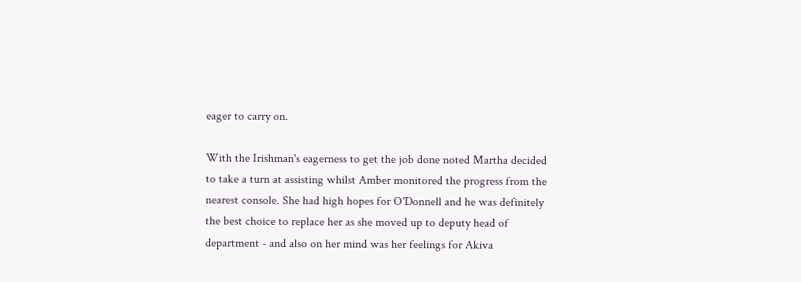eager to carry on.

With the Irishman's eagerness to get the job done noted Martha decided to take a turn at assisting whilst Amber monitored the progress from the nearest console. She had high hopes for O'Donnell and he was definitely the best choice to replace her as she moved up to deputy head of department - and also on her mind was her feelings for Akiva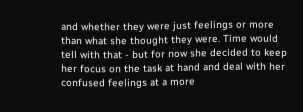and whether they were just feelings or more than what she thought they were. Time would tell with that - but for now she decided to keep her focus on the task at hand and deal with her confused feelings at a more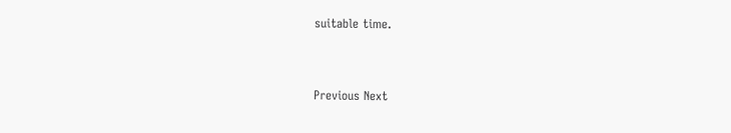suitable time.


Previous Next